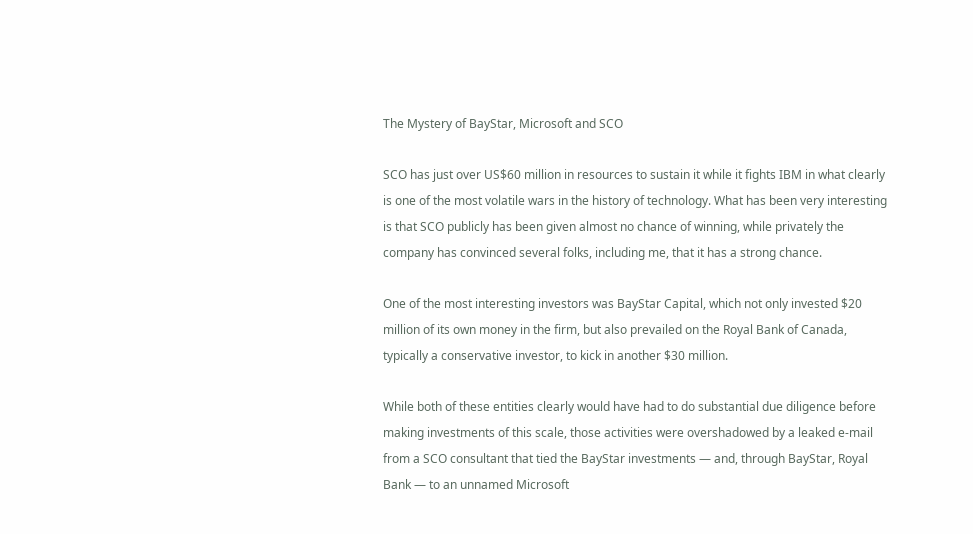The Mystery of BayStar, Microsoft and SCO

SCO has just over US$60 million in resources to sustain it while it fights IBM in what clearly is one of the most volatile wars in the history of technology. What has been very interesting is that SCO publicly has been given almost no chance of winning, while privately the company has convinced several folks, including me, that it has a strong chance.

One of the most interesting investors was BayStar Capital, which not only invested $20 million of its own money in the firm, but also prevailed on the Royal Bank of Canada, typically a conservative investor, to kick in another $30 million.

While both of these entities clearly would have had to do substantial due diligence before making investments of this scale, those activities were overshadowed by a leaked e-mail from a SCO consultant that tied the BayStar investments — and, through BayStar, Royal Bank — to an unnamed Microsoft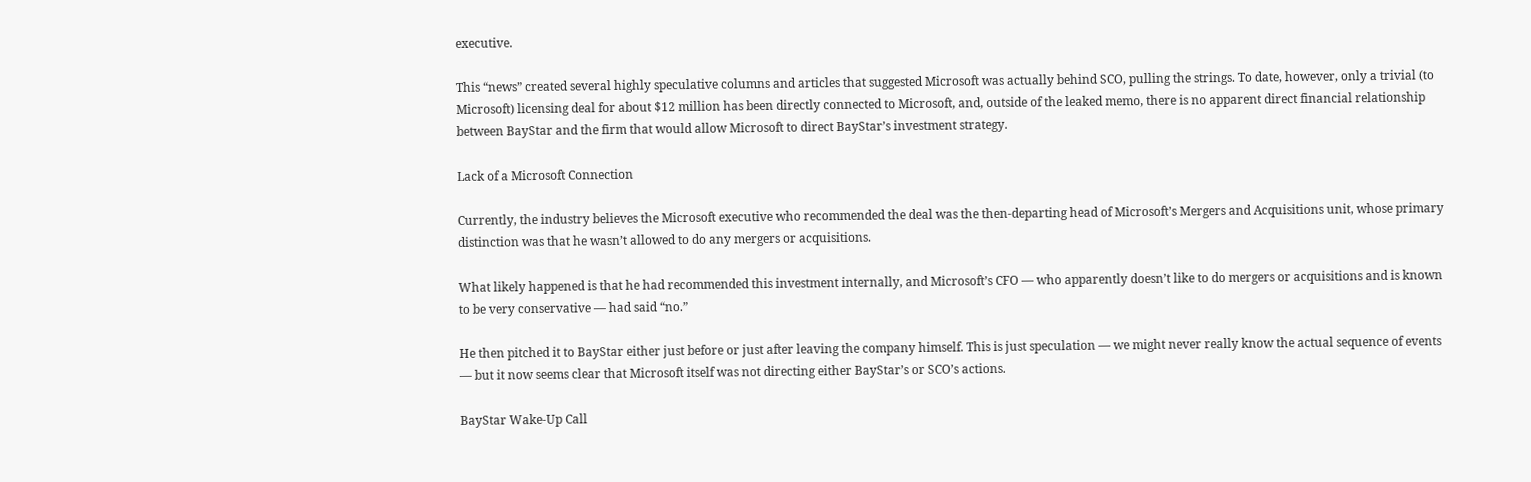executive.

This “news” created several highly speculative columns and articles that suggested Microsoft was actually behind SCO, pulling the strings. To date, however, only a trivial (to Microsoft) licensing deal for about $12 million has been directly connected to Microsoft, and, outside of the leaked memo, there is no apparent direct financial relationship between BayStar and the firm that would allow Microsoft to direct BayStar’s investment strategy.

Lack of a Microsoft Connection

Currently, the industry believes the Microsoft executive who recommended the deal was the then-departing head of Microsoft’s Mergers and Acquisitions unit, whose primary distinction was that he wasn’t allowed to do any mergers or acquisitions.

What likely happened is that he had recommended this investment internally, and Microsoft’s CFO — who apparently doesn’t like to do mergers or acquisitions and is known to be very conservative — had said “no.”

He then pitched it to BayStar either just before or just after leaving the company himself. This is just speculation — we might never really know the actual sequence of events — but it now seems clear that Microsoft itself was not directing either BayStar’s or SCO’s actions.

BayStar Wake-Up Call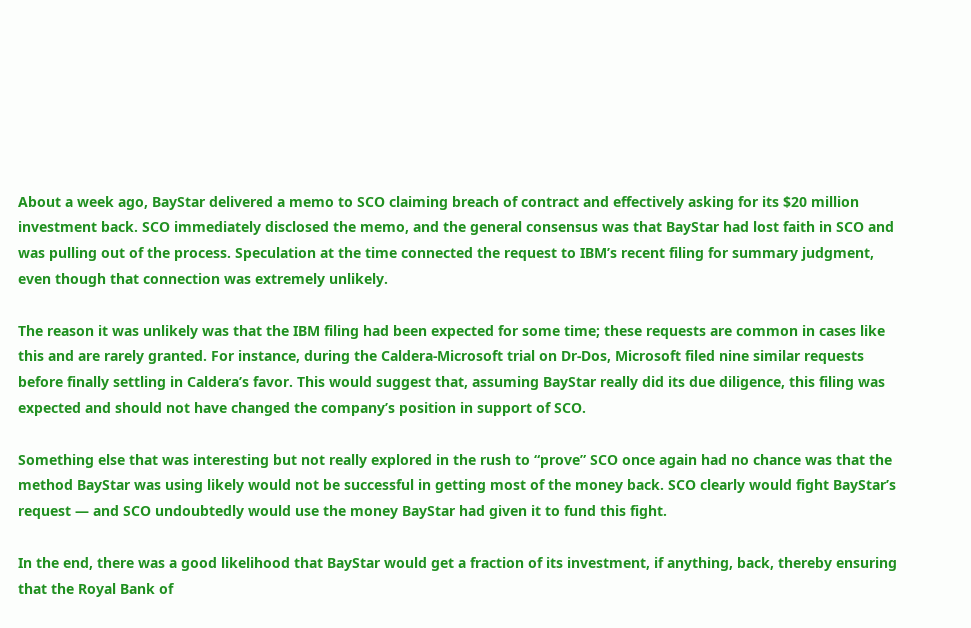About a week ago, BayStar delivered a memo to SCO claiming breach of contract and effectively asking for its $20 million investment back. SCO immediately disclosed the memo, and the general consensus was that BayStar had lost faith in SCO and was pulling out of the process. Speculation at the time connected the request to IBM’s recent filing for summary judgment, even though that connection was extremely unlikely.

The reason it was unlikely was that the IBM filing had been expected for some time; these requests are common in cases like this and are rarely granted. For instance, during the Caldera-Microsoft trial on Dr-Dos, Microsoft filed nine similar requests before finally settling in Caldera’s favor. This would suggest that, assuming BayStar really did its due diligence, this filing was expected and should not have changed the company’s position in support of SCO.

Something else that was interesting but not really explored in the rush to “prove” SCO once again had no chance was that the method BayStar was using likely would not be successful in getting most of the money back. SCO clearly would fight BayStar’s request — and SCO undoubtedly would use the money BayStar had given it to fund this fight.

In the end, there was a good likelihood that BayStar would get a fraction of its investment, if anything, back, thereby ensuring that the Royal Bank of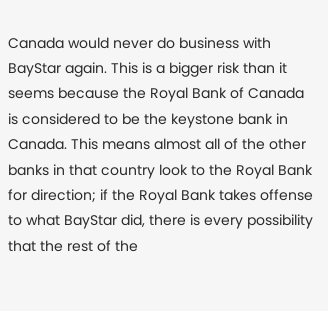Canada would never do business with BayStar again. This is a bigger risk than it seems because the Royal Bank of Canada is considered to be the keystone bank in Canada. This means almost all of the other banks in that country look to the Royal Bank for direction; if the Royal Bank takes offense to what BayStar did, there is every possibility that the rest of the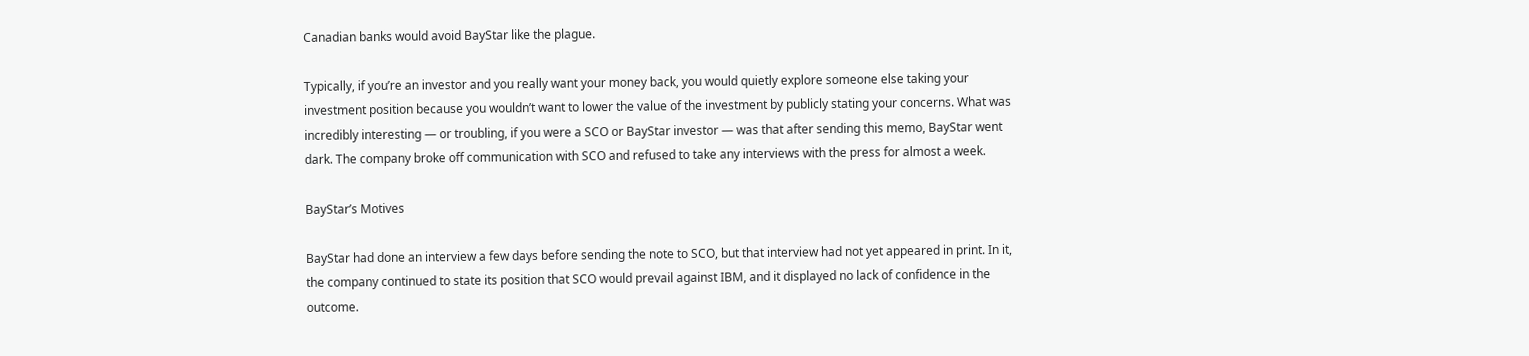Canadian banks would avoid BayStar like the plague.

Typically, if you’re an investor and you really want your money back, you would quietly explore someone else taking your investment position because you wouldn’t want to lower the value of the investment by publicly stating your concerns. What was incredibly interesting — or troubling, if you were a SCO or BayStar investor — was that after sending this memo, BayStar went dark. The company broke off communication with SCO and refused to take any interviews with the press for almost a week.

BayStar’s Motives

BayStar had done an interview a few days before sending the note to SCO, but that interview had not yet appeared in print. In it, the company continued to state its position that SCO would prevail against IBM, and it displayed no lack of confidence in the outcome.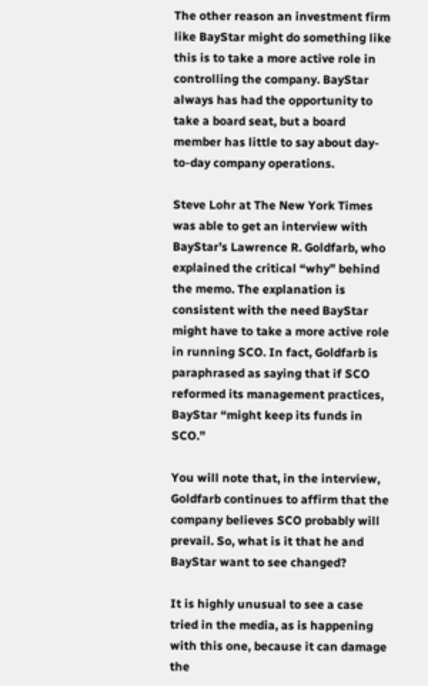The other reason an investment firm like BayStar might do something like this is to take a more active role in controlling the company. BayStar always has had the opportunity to take a board seat, but a board member has little to say about day-to-day company operations.

Steve Lohr at The New York Times was able to get an interview with BayStar’s Lawrence R. Goldfarb, who explained the critical “why” behind the memo. The explanation is consistent with the need BayStar might have to take a more active role in running SCO. In fact, Goldfarb is paraphrased as saying that if SCO reformed its management practices, BayStar “might keep its funds in SCO.”

You will note that, in the interview, Goldfarb continues to affirm that the company believes SCO probably will prevail. So, what is it that he and BayStar want to see changed?

It is highly unusual to see a case tried in the media, as is happening with this one, because it can damage the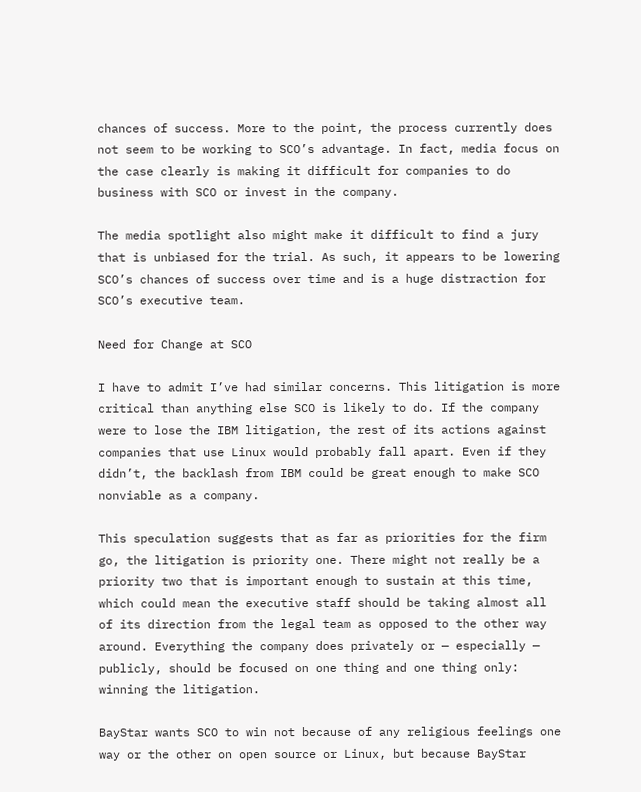chances of success. More to the point, the process currently does not seem to be working to SCO’s advantage. In fact, media focus on the case clearly is making it difficult for companies to do business with SCO or invest in the company.

The media spotlight also might make it difficult to find a jury that is unbiased for the trial. As such, it appears to be lowering SCO’s chances of success over time and is a huge distraction for SCO’s executive team.

Need for Change at SCO

I have to admit I’ve had similar concerns. This litigation is more critical than anything else SCO is likely to do. If the company were to lose the IBM litigation, the rest of its actions against companies that use Linux would probably fall apart. Even if they didn’t, the backlash from IBM could be great enough to make SCO nonviable as a company.

This speculation suggests that as far as priorities for the firm go, the litigation is priority one. There might not really be a priority two that is important enough to sustain at this time, which could mean the executive staff should be taking almost all of its direction from the legal team as opposed to the other way around. Everything the company does privately or — especially — publicly, should be focused on one thing and one thing only: winning the litigation.

BayStar wants SCO to win not because of any religious feelings one way or the other on open source or Linux, but because BayStar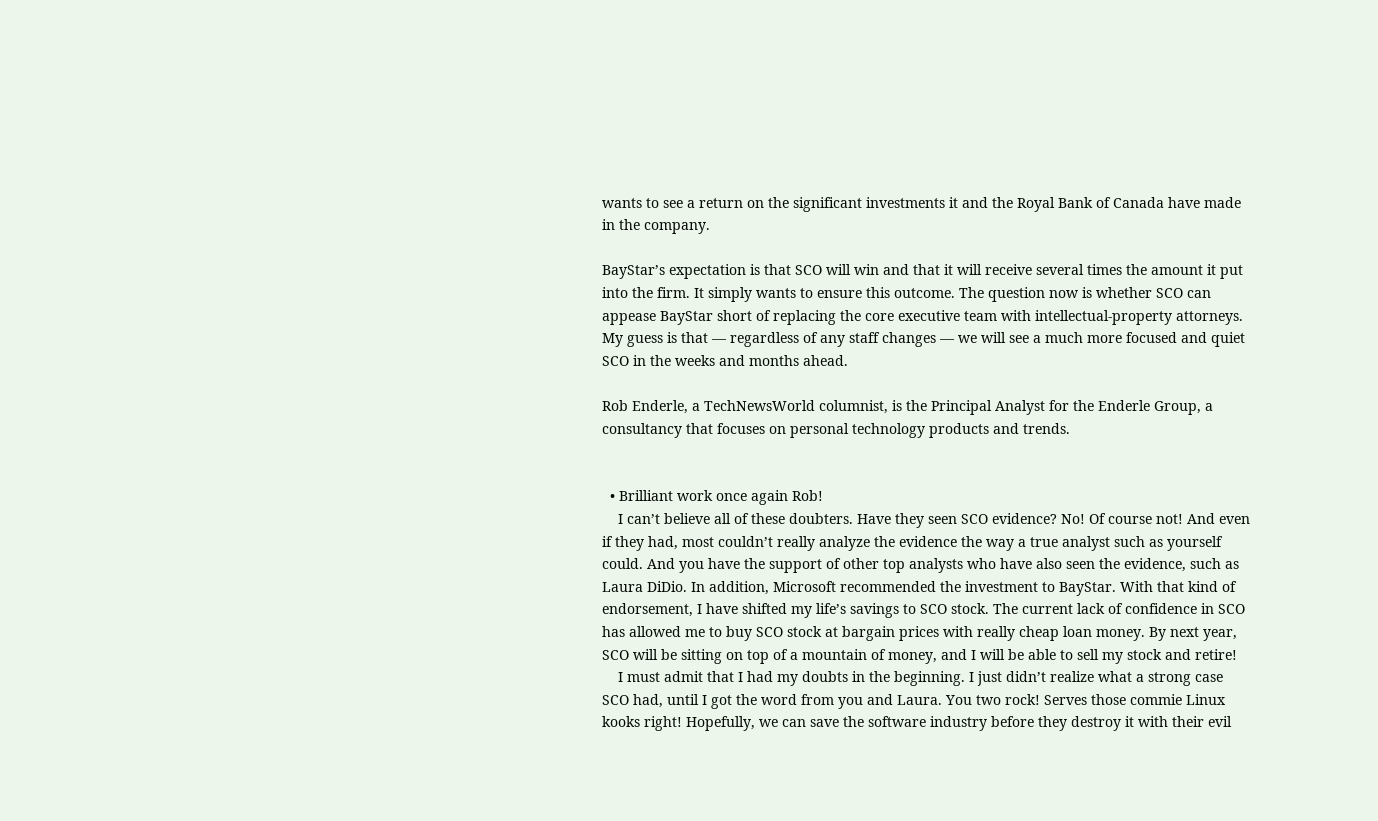wants to see a return on the significant investments it and the Royal Bank of Canada have made in the company.

BayStar’s expectation is that SCO will win and that it will receive several times the amount it put into the firm. It simply wants to ensure this outcome. The question now is whether SCO can appease BayStar short of replacing the core executive team with intellectual-property attorneys. My guess is that — regardless of any staff changes — we will see a much more focused and quiet SCO in the weeks and months ahead.

Rob Enderle, a TechNewsWorld columnist, is the Principal Analyst for the Enderle Group, a consultancy that focuses on personal technology products and trends.


  • Brilliant work once again Rob!
    I can’t believe all of these doubters. Have they seen SCO evidence? No! Of course not! And even if they had, most couldn’t really analyze the evidence the way a true analyst such as yourself could. And you have the support of other top analysts who have also seen the evidence, such as Laura DiDio. In addition, Microsoft recommended the investment to BayStar. With that kind of endorsement, I have shifted my life’s savings to SCO stock. The current lack of confidence in SCO has allowed me to buy SCO stock at bargain prices with really cheap loan money. By next year, SCO will be sitting on top of a mountain of money, and I will be able to sell my stock and retire!
    I must admit that I had my doubts in the beginning. I just didn’t realize what a strong case SCO had, until I got the word from you and Laura. You two rock! Serves those commie Linux kooks right! Hopefully, we can save the software industry before they destroy it with their evil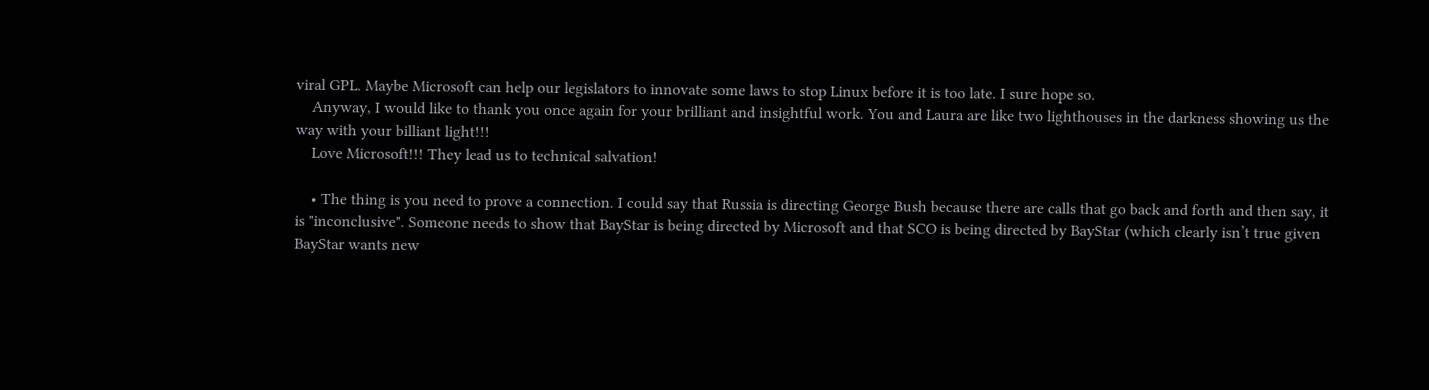viral GPL. Maybe Microsoft can help our legislators to innovate some laws to stop Linux before it is too late. I sure hope so.
    Anyway, I would like to thank you once again for your brilliant and insightful work. You and Laura are like two lighthouses in the darkness showing us the way with your billiant light!!!
    Love Microsoft!!! They lead us to technical salvation!

    • The thing is you need to prove a connection. I could say that Russia is directing George Bush because there are calls that go back and forth and then say, it is "inconclusive". Someone needs to show that BayStar is being directed by Microsoft and that SCO is being directed by BayStar (which clearly isn’t true given BayStar wants new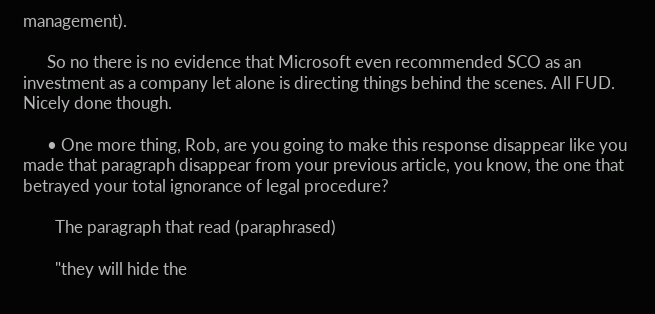management).

      So no there is no evidence that Microsoft even recommended SCO as an investment as a company let alone is directing things behind the scenes. All FUD. Nicely done though.

      • One more thing, Rob, are you going to make this response disappear like you made that paragraph disappear from your previous article, you know, the one that betrayed your total ignorance of legal procedure?

        The paragraph that read (paraphrased)

        "they will hide the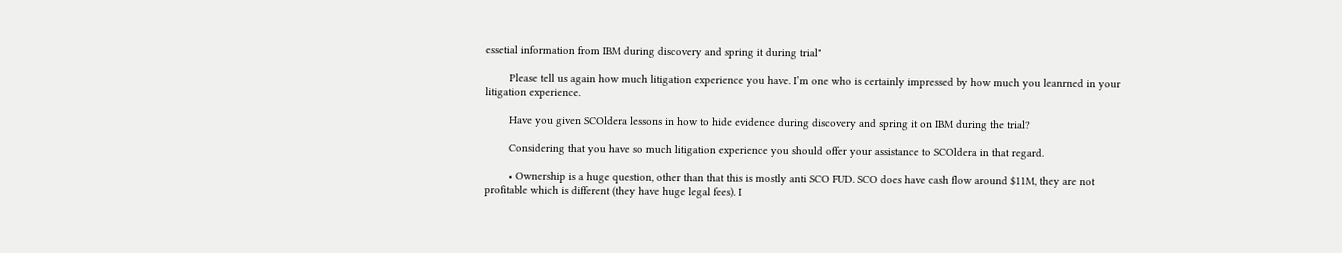essetial information from IBM during discovery and spring it during trial"

        Please tell us again how much litigation experience you have. I’m one who is certainly impressed by how much you leanrned in your litigation experience.

        Have you given SCOldera lessons in how to hide evidence during discovery and spring it on IBM during the trial?

        Considering that you have so much litigation experience you should offer your assistance to SCOldera in that regard.

        • Ownership is a huge question, other than that this is mostly anti SCO FUD. SCO does have cash flow around $11M, they are not profitable which is different (they have huge legal fees). I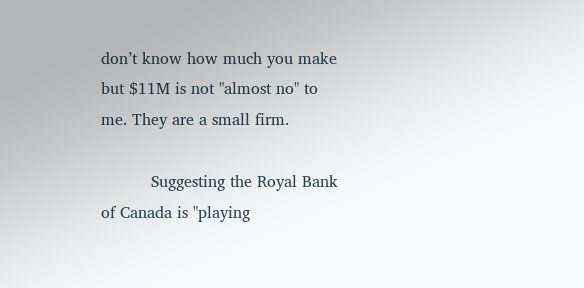don’t know how much you make but $11M is not "almost no" to me. They are a small firm.

          Suggesting the Royal Bank of Canada is "playing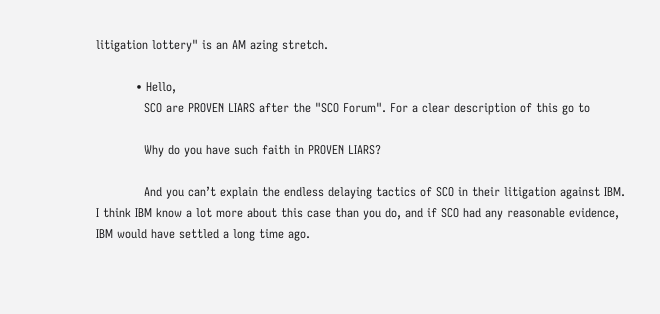litigation lottery" is an AM azing stretch.

          • Hello,
            SCO are PROVEN LIARS after the "SCO Forum". For a clear description of this go to

            Why do you have such faith in PROVEN LIARS?

            And you can’t explain the endless delaying tactics of SCO in their litigation against IBM. I think IBM know a lot more about this case than you do, and if SCO had any reasonable evidence, IBM would have settled a long time ago.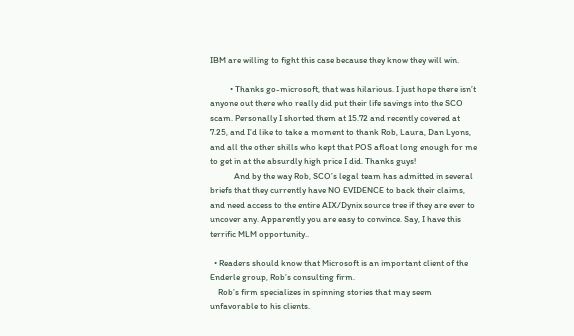IBM are willing to fight this case because they know they will win.

          • Thanks go-microsoft, that was hilarious. I just hope there isn’t anyone out there who really did put their life savings into the SCO scam. Personally I shorted them at 15.72 and recently covered at 7.25, and I’d like to take a moment to thank Rob, Laura, Dan Lyons, and all the other shills who kept that POS afloat long enough for me to get in at the absurdly high price I did. Thanks guys!
            And by the way Rob, SCO’s legal team has admitted in several briefs that they currently have NO EVIDENCE to back their claims, and need access to the entire AIX/Dynix source tree if they are ever to uncover any. Apparently you are easy to convince. Say, I have this terrific MLM opportunity..

  • Readers should know that Microsoft is an important client of the Enderle group, Rob’s consulting firm.
    Rob’s firm specializes in spinning stories that may seem unfavorable to his clients.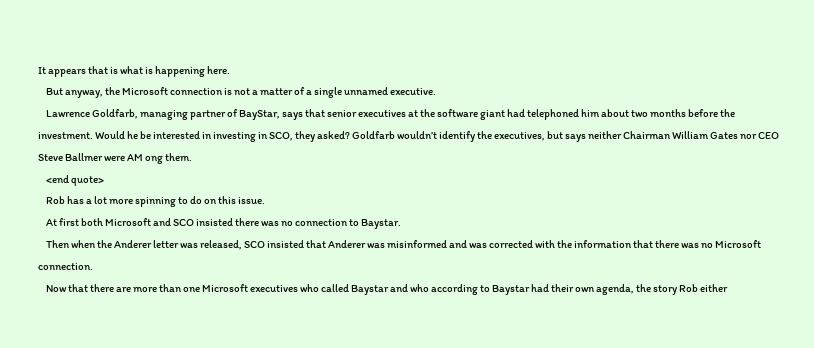It appears that is what is happening here.
    But anyway, the Microsoft connection is not a matter of a single unnamed executive.
    Lawrence Goldfarb, managing partner of BayStar, says that senior executives at the software giant had telephoned him about two months before the investment. Would he be interested in investing in SCO, they asked? Goldfarb wouldn’t identify the executives, but says neither Chairman William Gates nor CEO Steve Ballmer were AM ong them.
    <end quote>
    Rob has a lot more spinning to do on this issue.
    At first both Microsoft and SCO insisted there was no connection to Baystar.
    Then when the Anderer letter was released, SCO insisted that Anderer was misinformed and was corrected with the information that there was no Microsoft connection.
    Now that there are more than one Microsoft executives who called Baystar and who according to Baystar had their own agenda, the story Rob either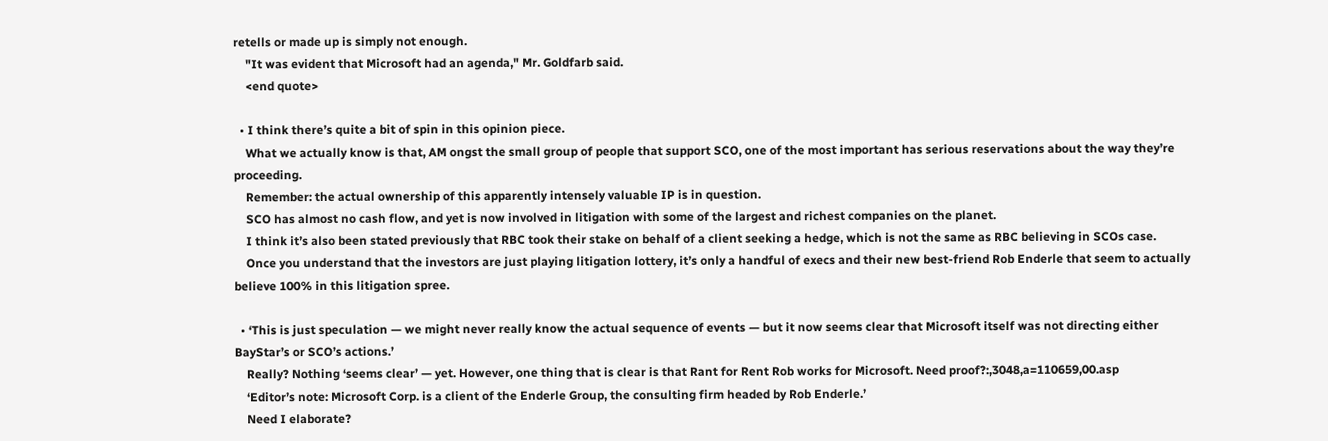retells or made up is simply not enough.
    "It was evident that Microsoft had an agenda," Mr. Goldfarb said.
    <end quote>

  • I think there’s quite a bit of spin in this opinion piece.
    What we actually know is that, AM ongst the small group of people that support SCO, one of the most important has serious reservations about the way they’re proceeding.
    Remember: the actual ownership of this apparently intensely valuable IP is in question.
    SCO has almost no cash flow, and yet is now involved in litigation with some of the largest and richest companies on the planet.
    I think it’s also been stated previously that RBC took their stake on behalf of a client seeking a hedge, which is not the same as RBC believing in SCOs case.
    Once you understand that the investors are just playing litigation lottery, it’s only a handful of execs and their new best-friend Rob Enderle that seem to actually believe 100% in this litigation spree.

  • ‘This is just speculation — we might never really know the actual sequence of events — but it now seems clear that Microsoft itself was not directing either BayStar’s or SCO’s actions.’
    Really? Nothing ‘seems clear’ — yet. However, one thing that is clear is that Rant for Rent Rob works for Microsoft. Need proof?:,3048,a=110659,00.asp
    ‘Editor’s note: Microsoft Corp. is a client of the Enderle Group, the consulting firm headed by Rob Enderle.’
    Need I elaborate?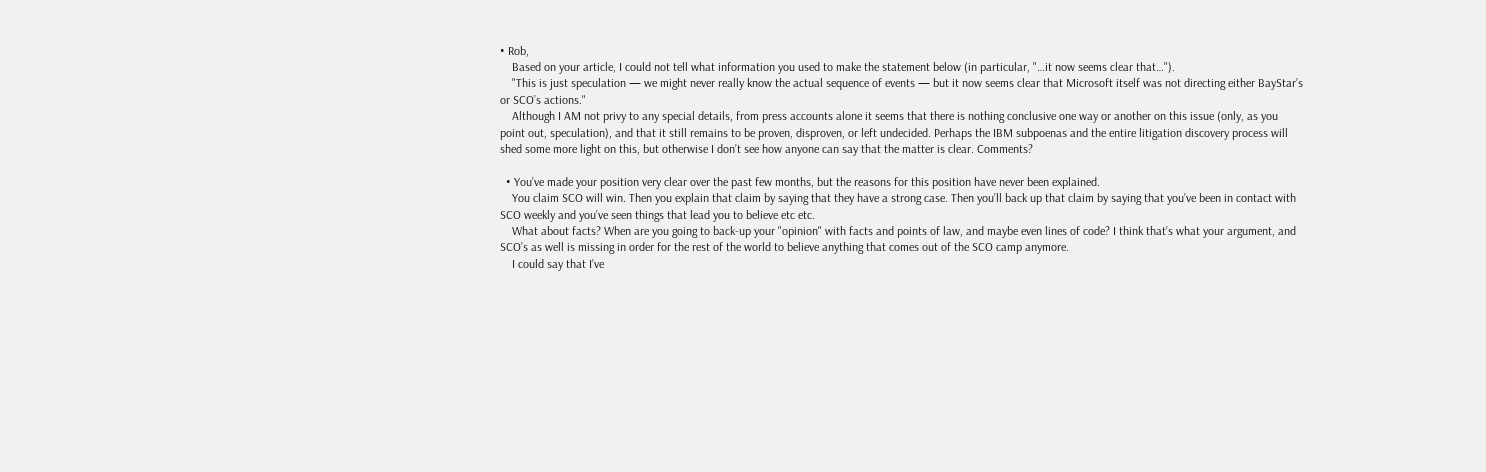• Rob,
    Based on your article, I could not tell what information you used to make the statement below (in particular, "…it now seems clear that…").
    "This is just speculation — we might never really know the actual sequence of events — but it now seems clear that Microsoft itself was not directing either BayStar’s or SCO’s actions."
    Although I AM not privy to any special details, from press accounts alone it seems that there is nothing conclusive one way or another on this issue (only, as you point out, speculation), and that it still remains to be proven, disproven, or left undecided. Perhaps the IBM subpoenas and the entire litigation discovery process will shed some more light on this, but otherwise I don’t see how anyone can say that the matter is clear. Comments?

  • You’ve made your position very clear over the past few months, but the reasons for this position have never been explained.
    You claim SCO will win. Then you explain that claim by saying that they have a strong case. Then you’ll back up that claim by saying that you’ve been in contact with SCO weekly and you’ve seen things that lead you to believe etc etc.
    What about facts? When are you going to back-up your "opinion" with facts and points of law, and maybe even lines of code? I think that’s what your argument, and SCO’s as well is missing in order for the rest of the world to believe anything that comes out of the SCO camp anymore.
    I could say that I’ve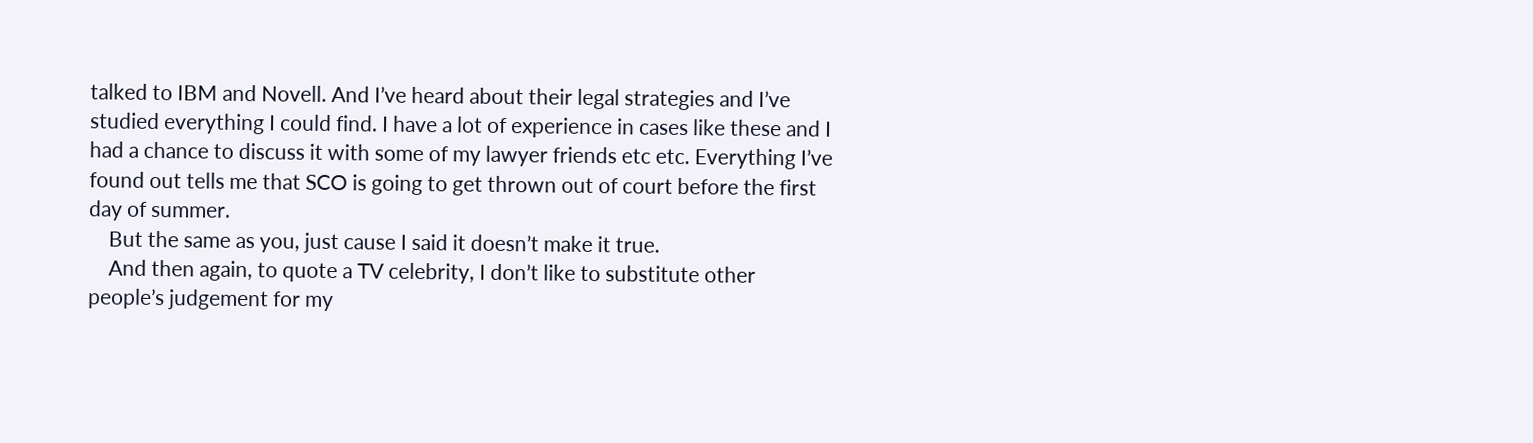talked to IBM and Novell. And I’ve heard about their legal strategies and I’ve studied everything I could find. I have a lot of experience in cases like these and I had a chance to discuss it with some of my lawyer friends etc etc. Everything I’ve found out tells me that SCO is going to get thrown out of court before the first day of summer.
    But the same as you, just cause I said it doesn’t make it true.
    And then again, to quote a TV celebrity, I don’t like to substitute other people’s judgement for my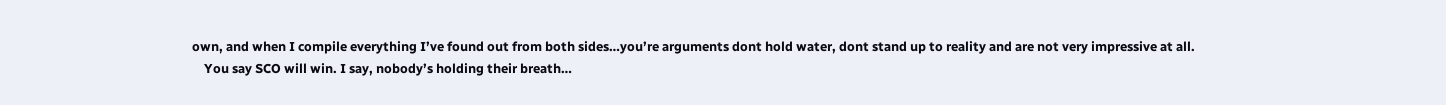own, and when I compile everything I’ve found out from both sides…you’re arguments dont hold water, dont stand up to reality and are not very impressive at all.
    You say SCO will win. I say, nobody’s holding their breath…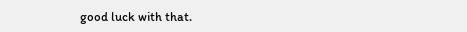good luck with that.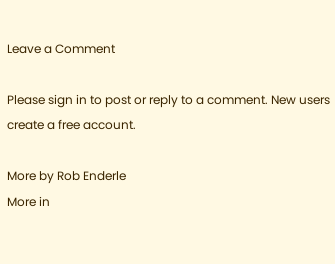Leave a Comment

Please sign in to post or reply to a comment. New users create a free account.

More by Rob Enderle
More in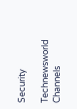Security

Technewsworld Channels